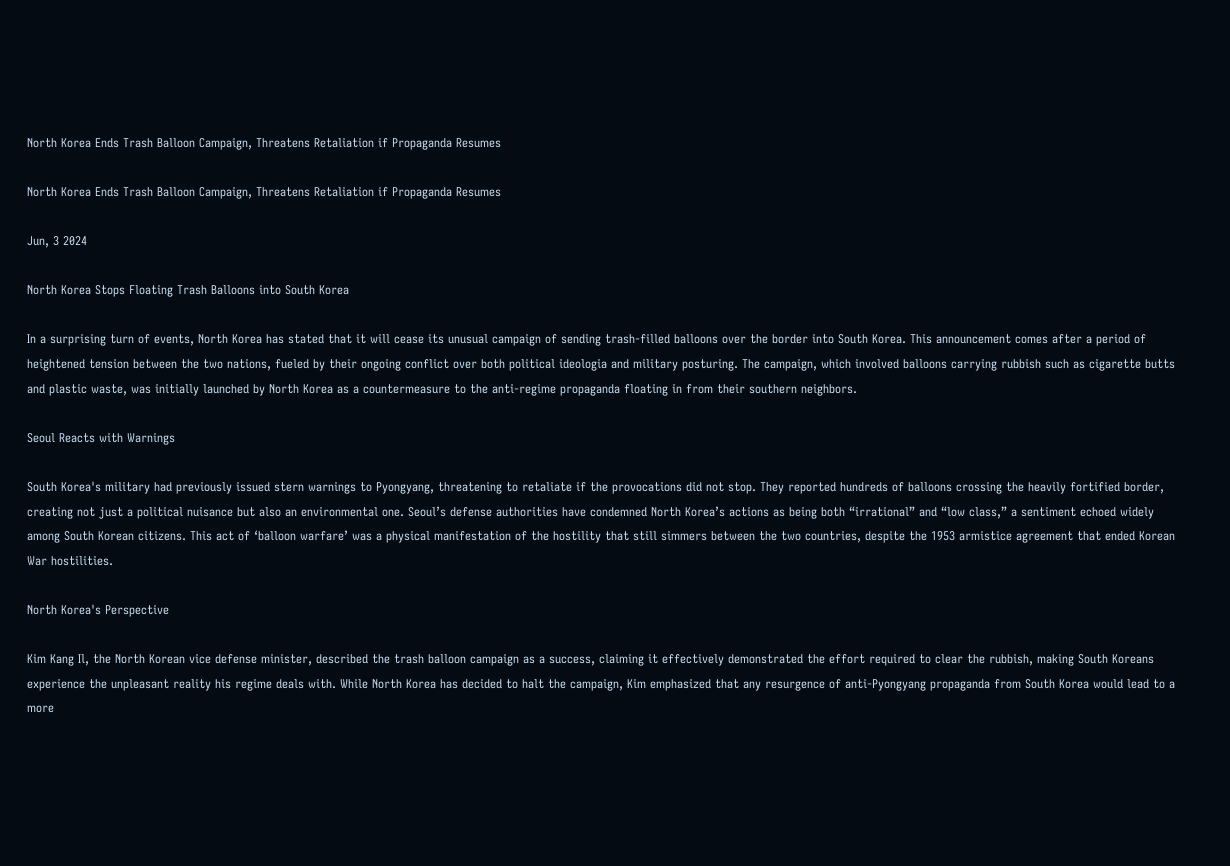North Korea Ends Trash Balloon Campaign, Threatens Retaliation if Propaganda Resumes

North Korea Ends Trash Balloon Campaign, Threatens Retaliation if Propaganda Resumes

Jun, 3 2024

North Korea Stops Floating Trash Balloons into South Korea

In a surprising turn of events, North Korea has stated that it will cease its unusual campaign of sending trash-filled balloons over the border into South Korea. This announcement comes after a period of heightened tension between the two nations, fueled by their ongoing conflict over both political ideologia and military posturing. The campaign, which involved balloons carrying rubbish such as cigarette butts and plastic waste, was initially launched by North Korea as a countermeasure to the anti-regime propaganda floating in from their southern neighbors.

Seoul Reacts with Warnings

South Korea's military had previously issued stern warnings to Pyongyang, threatening to retaliate if the provocations did not stop. They reported hundreds of balloons crossing the heavily fortified border, creating not just a political nuisance but also an environmental one. Seoul’s defense authorities have condemned North Korea’s actions as being both “irrational” and “low class,” a sentiment echoed widely among South Korean citizens. This act of ‘balloon warfare’ was a physical manifestation of the hostility that still simmers between the two countries, despite the 1953 armistice agreement that ended Korean War hostilities.

North Korea's Perspective

Kim Kang Il, the North Korean vice defense minister, described the trash balloon campaign as a success, claiming it effectively demonstrated the effort required to clear the rubbish, making South Koreans experience the unpleasant reality his regime deals with. While North Korea has decided to halt the campaign, Kim emphasized that any resurgence of anti-Pyongyang propaganda from South Korea would lead to a more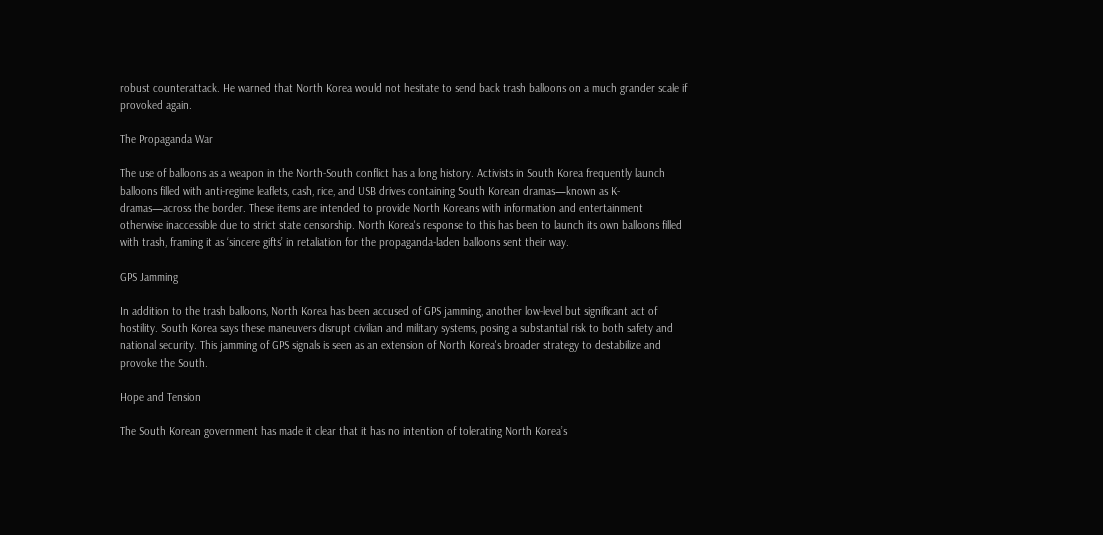robust counterattack. He warned that North Korea would not hesitate to send back trash balloons on a much grander scale if provoked again.

The Propaganda War

The use of balloons as a weapon in the North-South conflict has a long history. Activists in South Korea frequently launch balloons filled with anti-regime leaflets, cash, rice, and USB drives containing South Korean dramas—known as K-dramas—across the border. These items are intended to provide North Koreans with information and entertainment otherwise inaccessible due to strict state censorship. North Korea's response to this has been to launch its own balloons filled with trash, framing it as ‘sincere gifts’ in retaliation for the propaganda-laden balloons sent their way.

GPS Jamming

In addition to the trash balloons, North Korea has been accused of GPS jamming, another low-level but significant act of hostility. South Korea says these maneuvers disrupt civilian and military systems, posing a substantial risk to both safety and national security. This jamming of GPS signals is seen as an extension of North Korea's broader strategy to destabilize and provoke the South.

Hope and Tension

The South Korean government has made it clear that it has no intention of tolerating North Korea’s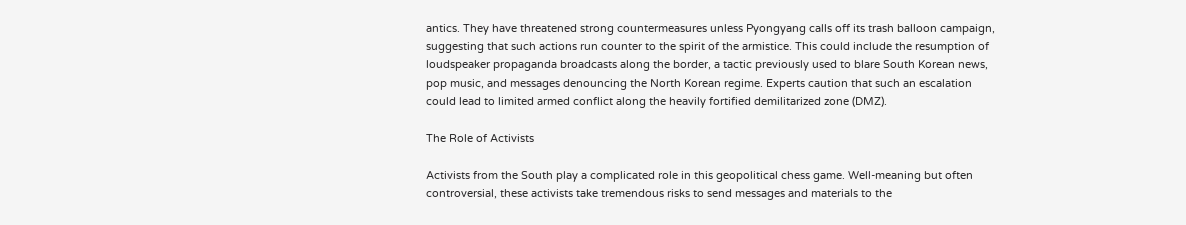antics. They have threatened strong countermeasures unless Pyongyang calls off its trash balloon campaign, suggesting that such actions run counter to the spirit of the armistice. This could include the resumption of loudspeaker propaganda broadcasts along the border, a tactic previously used to blare South Korean news, pop music, and messages denouncing the North Korean regime. Experts caution that such an escalation could lead to limited armed conflict along the heavily fortified demilitarized zone (DMZ).

The Role of Activists

Activists from the South play a complicated role in this geopolitical chess game. Well-meaning but often controversial, these activists take tremendous risks to send messages and materials to the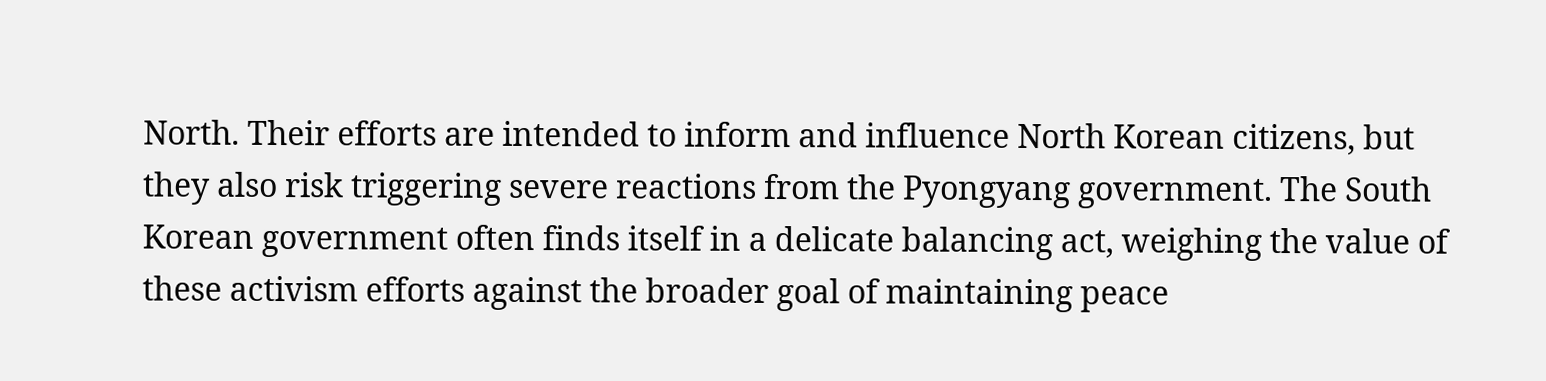North. Their efforts are intended to inform and influence North Korean citizens, but they also risk triggering severe reactions from the Pyongyang government. The South Korean government often finds itself in a delicate balancing act, weighing the value of these activism efforts against the broader goal of maintaining peace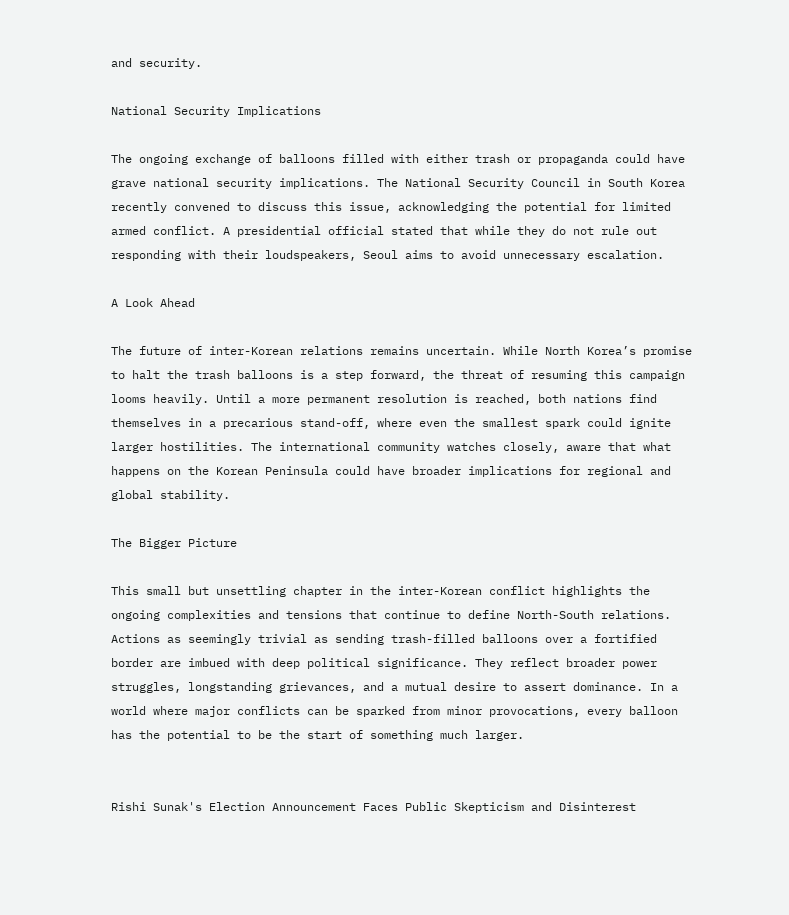and security.

National Security Implications

The ongoing exchange of balloons filled with either trash or propaganda could have grave national security implications. The National Security Council in South Korea recently convened to discuss this issue, acknowledging the potential for limited armed conflict. A presidential official stated that while they do not rule out responding with their loudspeakers, Seoul aims to avoid unnecessary escalation.

A Look Ahead

The future of inter-Korean relations remains uncertain. While North Korea’s promise to halt the trash balloons is a step forward, the threat of resuming this campaign looms heavily. Until a more permanent resolution is reached, both nations find themselves in a precarious stand-off, where even the smallest spark could ignite larger hostilities. The international community watches closely, aware that what happens on the Korean Peninsula could have broader implications for regional and global stability.

The Bigger Picture

This small but unsettling chapter in the inter-Korean conflict highlights the ongoing complexities and tensions that continue to define North-South relations. Actions as seemingly trivial as sending trash-filled balloons over a fortified border are imbued with deep political significance. They reflect broader power struggles, longstanding grievances, and a mutual desire to assert dominance. In a world where major conflicts can be sparked from minor provocations, every balloon has the potential to be the start of something much larger.


Rishi Sunak's Election Announcement Faces Public Skepticism and Disinterest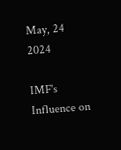May, 24 2024

IMF's Influence on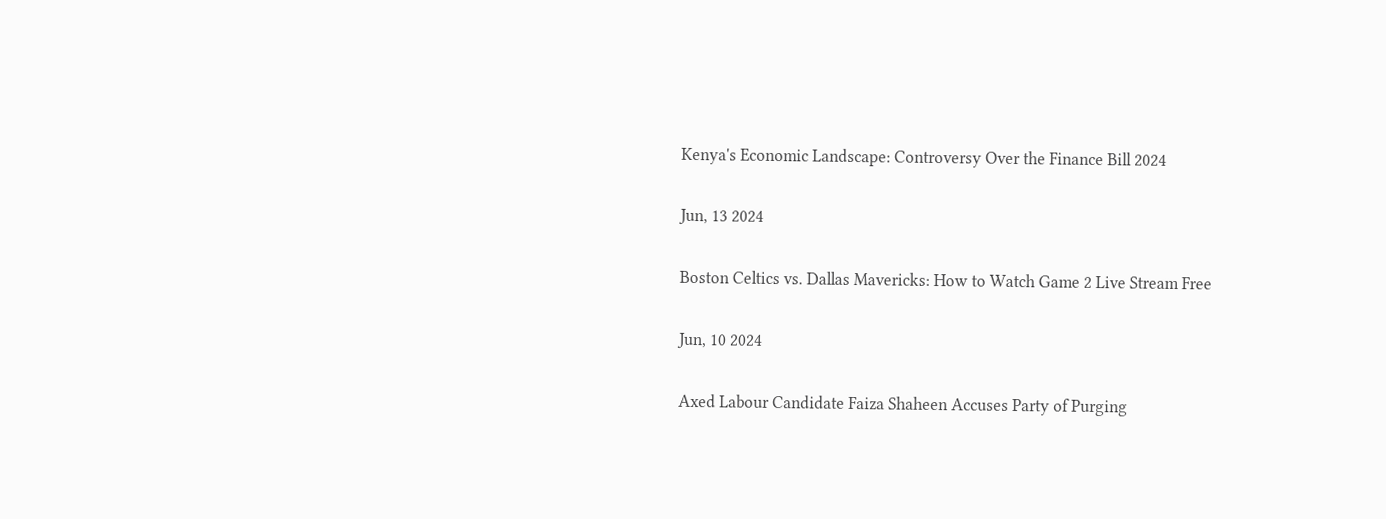Kenya's Economic Landscape: Controversy Over the Finance Bill 2024

Jun, 13 2024

Boston Celtics vs. Dallas Mavericks: How to Watch Game 2 Live Stream Free

Jun, 10 2024

Axed Labour Candidate Faiza Shaheen Accuses Party of Purging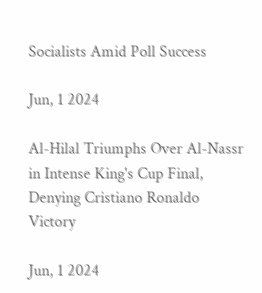Socialists Amid Poll Success

Jun, 1 2024

Al-Hilal Triumphs Over Al-Nassr in Intense King's Cup Final, Denying Cristiano Ronaldo Victory

Jun, 1 2024